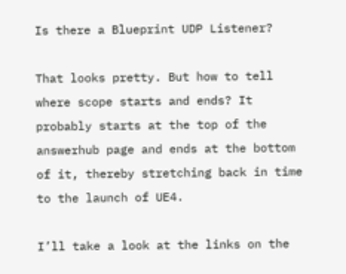Is there a Blueprint UDP Listener?

That looks pretty. But how to tell where scope starts and ends? It probably starts at the top of the answerhub page and ends at the bottom of it, thereby stretching back in time to the launch of UE4.

I’ll take a look at the links on the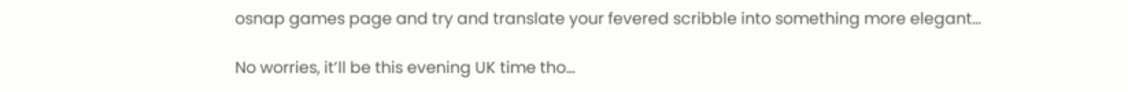osnap games page and try and translate your fevered scribble into something more elegant…

No worries, it’ll be this evening UK time tho…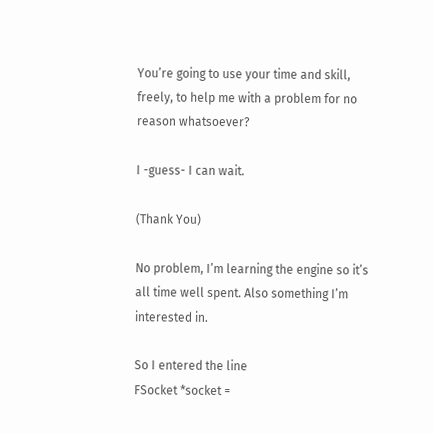You’re going to use your time and skill, freely, to help me with a problem for no reason whatsoever?

I -guess- I can wait.

(Thank You)

No problem, I’m learning the engine so it’s all time well spent. Also something I’m interested in.

So I entered the line
FSocket *socket =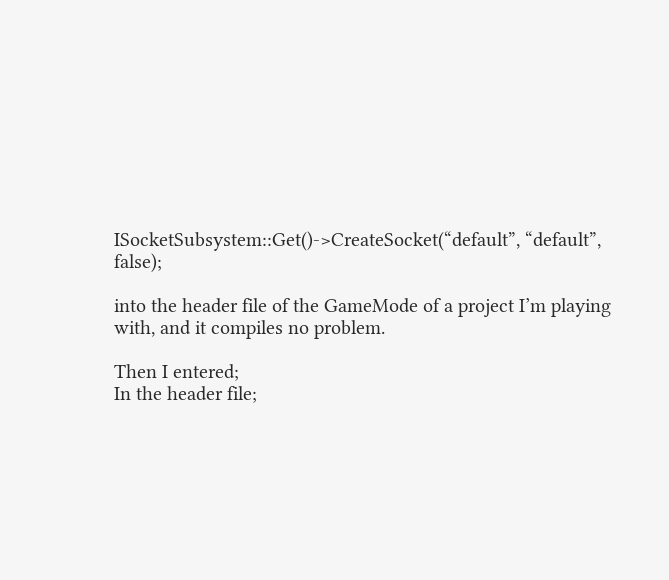ISocketSubsystem::Get()->CreateSocket(“default”, “default”, false);

into the header file of the GameMode of a project I’m playing with, and it compiles no problem.

Then I entered;
In the header file;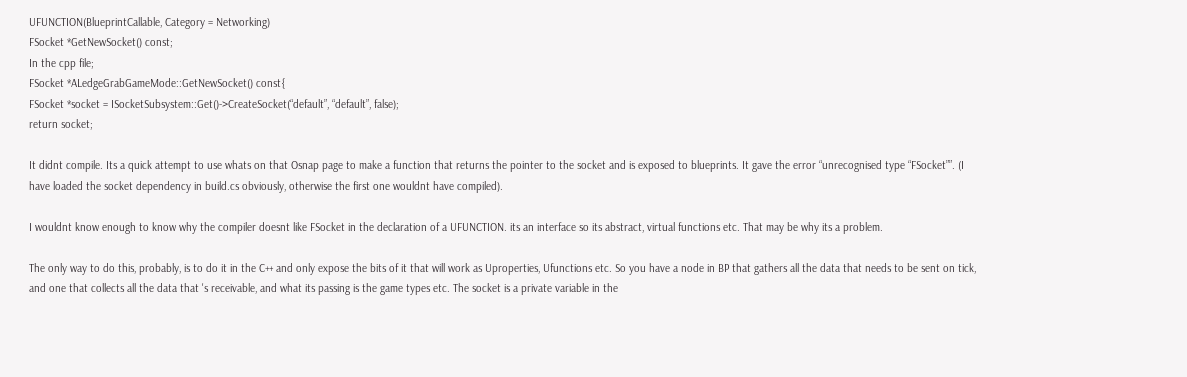UFUNCTION(BlueprintCallable, Category = Networking)
FSocket *GetNewSocket() const;
In the cpp file;
FSocket *ALedgeGrabGameMode::GetNewSocket() const{
FSocket *socket = ISocketSubsystem::Get()->CreateSocket(“default”, “default”, false);
return socket;

It didnt compile. Its a quick attempt to use whats on that Osnap page to make a function that returns the pointer to the socket and is exposed to blueprints. It gave the error “unrecognised type “FSocket””. (I have loaded the socket dependency in build.cs obviously, otherwise the first one wouldnt have compiled).

I wouldnt know enough to know why the compiler doesnt like FSocket in the declaration of a UFUNCTION. its an interface so its abstract, virtual functions etc. That may be why its a problem.

The only way to do this, probably, is to do it in the C++ and only expose the bits of it that will work as Uproperties, Ufunctions etc. So you have a node in BP that gathers all the data that needs to be sent on tick, and one that collects all the data that 's receivable, and what its passing is the game types etc. The socket is a private variable in the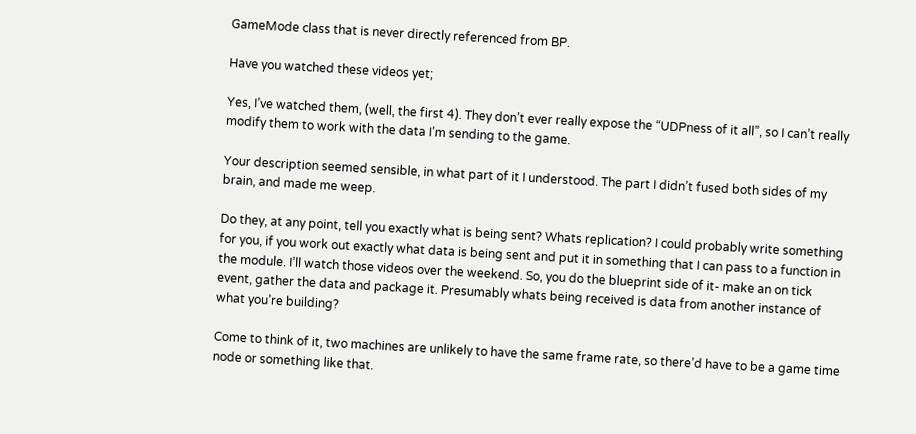GameMode class that is never directly referenced from BP.

Have you watched these videos yet;

Yes, I’ve watched them, (well, the first 4). They don’t ever really expose the “UDPness of it all”, so I can’t really modify them to work with the data I’m sending to the game.

Your description seemed sensible, in what part of it I understood. The part I didn’t fused both sides of my brain, and made me weep.

Do they, at any point, tell you exactly what is being sent? Whats replication? I could probably write something for you, if you work out exactly what data is being sent and put it in something that I can pass to a function in the module. I’ll watch those videos over the weekend. So, you do the blueprint side of it- make an on tick event, gather the data and package it. Presumably whats being received is data from another instance of what you’re building?

Come to think of it, two machines are unlikely to have the same frame rate, so there’d have to be a game time node or something like that.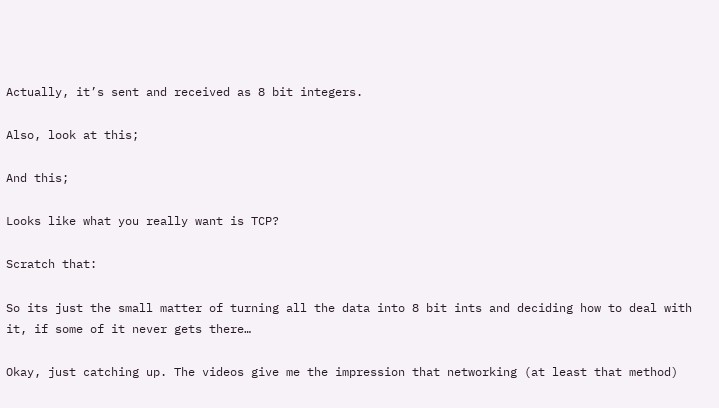Actually, it’s sent and received as 8 bit integers.

Also, look at this;

And this;

Looks like what you really want is TCP?

Scratch that:

So its just the small matter of turning all the data into 8 bit ints and deciding how to deal with it, if some of it never gets there…

Okay, just catching up. The videos give me the impression that networking (at least that method)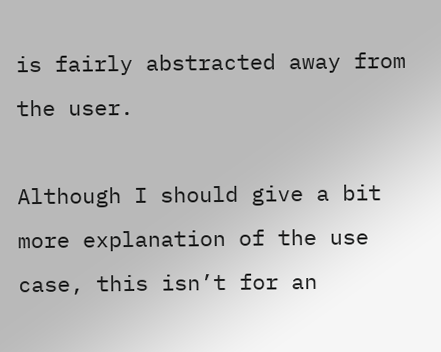is fairly abstracted away from the user.

Although I should give a bit more explanation of the use case, this isn’t for an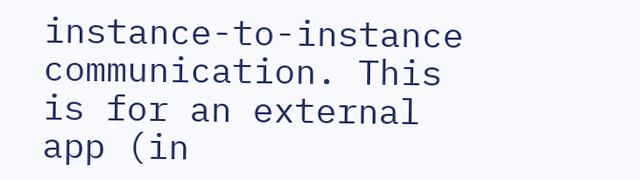instance-to-instance communication. This is for an external app (in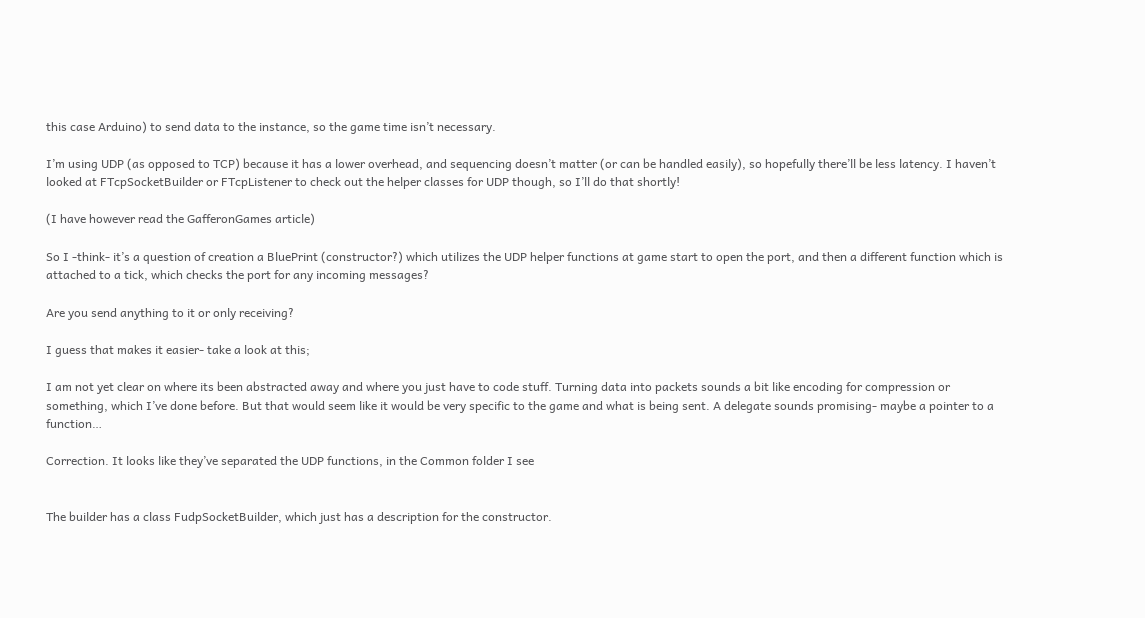this case Arduino) to send data to the instance, so the game time isn’t necessary.

I’m using UDP (as opposed to TCP) because it has a lower overhead, and sequencing doesn’t matter (or can be handled easily), so hopefully there’ll be less latency. I haven’t looked at FTcpSocketBuilder or FTcpListener to check out the helper classes for UDP though, so I’ll do that shortly!

(I have however read the GafferonGames article)

So I -think- it’s a question of creation a BluePrint (constructor?) which utilizes the UDP helper functions at game start to open the port, and then a different function which is attached to a tick, which checks the port for any incoming messages?

Are you send anything to it or only receiving?

I guess that makes it easier- take a look at this;

I am not yet clear on where its been abstracted away and where you just have to code stuff. Turning data into packets sounds a bit like encoding for compression or something, which I’ve done before. But that would seem like it would be very specific to the game and what is being sent. A delegate sounds promising- maybe a pointer to a function…

Correction. It looks like they’ve separated the UDP functions, in the Common folder I see


The builder has a class FudpSocketBuilder, which just has a description for the constructor.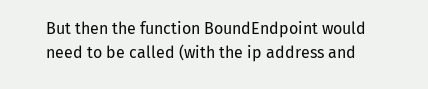But then the function BoundEndpoint would need to be called (with the ip address and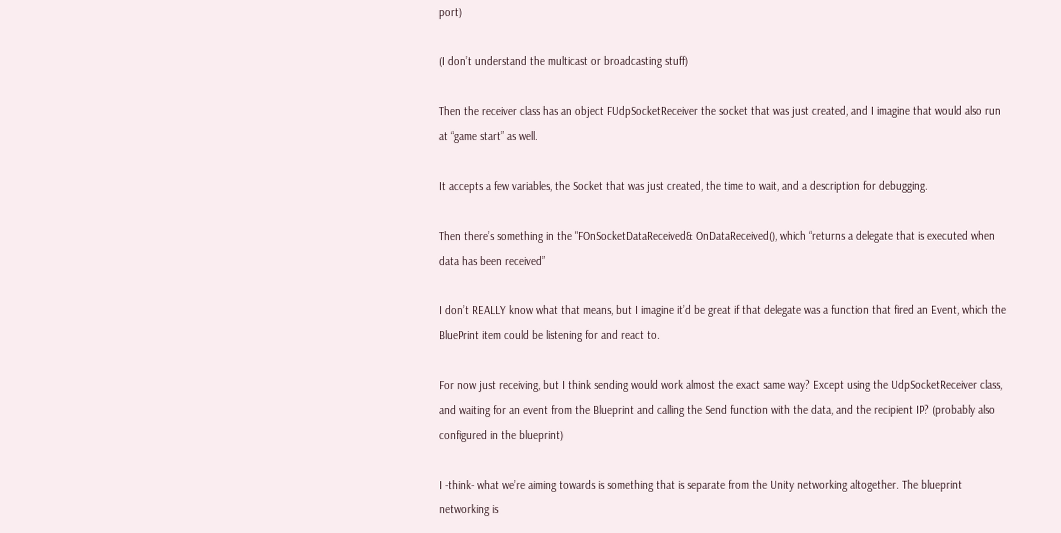port)

(I don’t understand the multicast or broadcasting stuff)

Then the receiver class has an object FUdpSocketReceiver the socket that was just created, and I imagine that would also run at “game start” as well.

It accepts a few variables, the Socket that was just created, the time to wait, and a description for debugging.

Then there’s something in the "FOnSocketDataReceived& OnDataReceived(), which “returns a delegate that is executed when data has been received”

I don’t REALLY know what that means, but I imagine it’d be great if that delegate was a function that fired an Event, which the BluePrint item could be listening for and react to.

For now just receiving, but I think sending would work almost the exact same way? Except using the UdpSocketReceiver class, and waiting for an event from the Blueprint and calling the Send function with the data, and the recipient IP? (probably also configured in the blueprint)

I -think- what we’re aiming towards is something that is separate from the Unity networking altogether. The blueprint networking is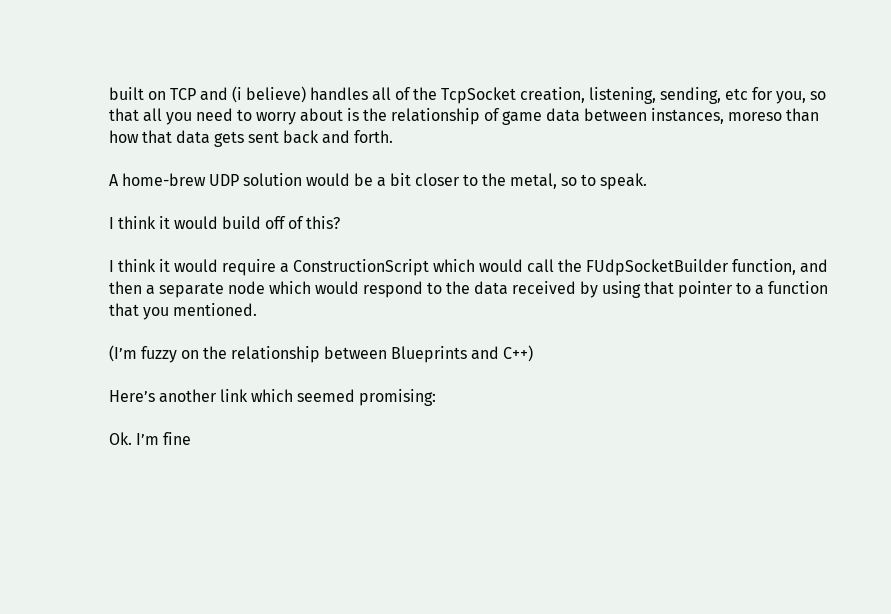built on TCP and (i believe) handles all of the TcpSocket creation, listening, sending, etc for you, so that all you need to worry about is the relationship of game data between instances, moreso than how that data gets sent back and forth.

A home-brew UDP solution would be a bit closer to the metal, so to speak.

I think it would build off of this?

I think it would require a ConstructionScript which would call the FUdpSocketBuilder function, and then a separate node which would respond to the data received by using that pointer to a function that you mentioned.

(I’m fuzzy on the relationship between Blueprints and C++)

Here’s another link which seemed promising:

Ok. I’m fine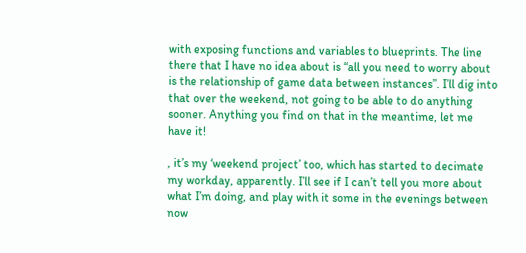with exposing functions and variables to blueprints. The line there that I have no idea about is “all you need to worry about is the relationship of game data between instances”. I’ll dig into that over the weekend, not going to be able to do anything sooner. Anything you find on that in the meantime, let me have it!

, it’s my ‘weekend project’ too, which has started to decimate my workday, apparently. I’ll see if I can’t tell you more about what I’m doing, and play with it some in the evenings between now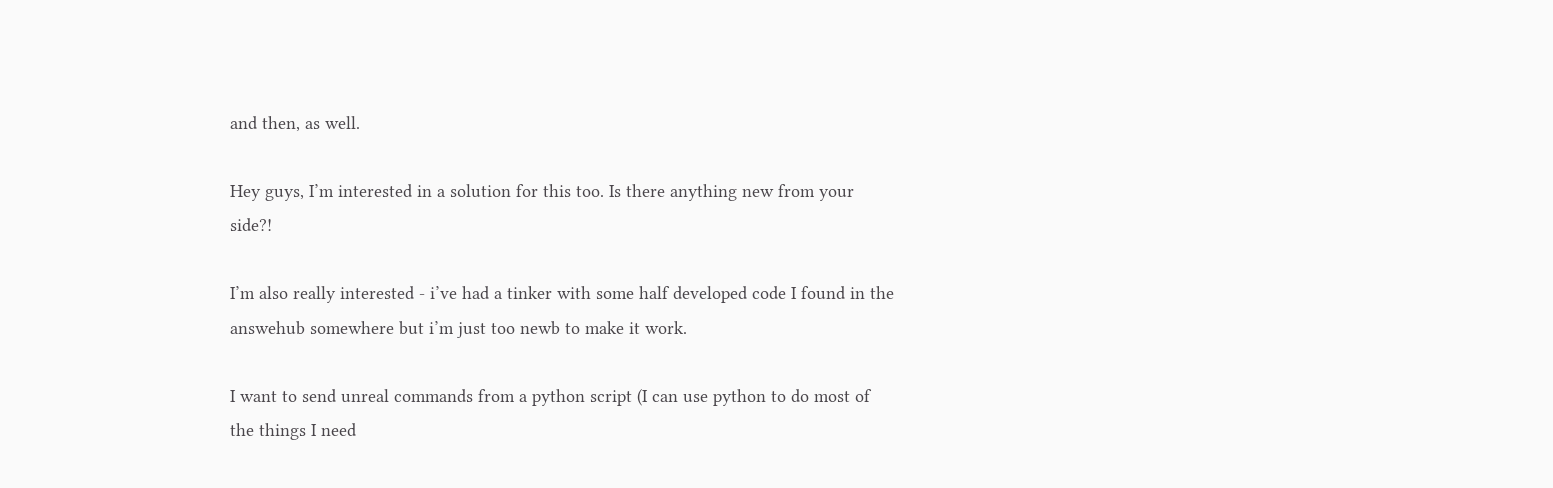and then, as well.

Hey guys, I’m interested in a solution for this too. Is there anything new from your side?!

I’m also really interested - i’ve had a tinker with some half developed code I found in the answehub somewhere but i’m just too newb to make it work.

I want to send unreal commands from a python script (I can use python to do most of the things I need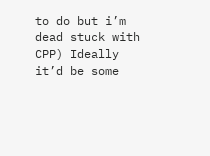to do but i’m dead stuck with CPP) Ideally it’d be some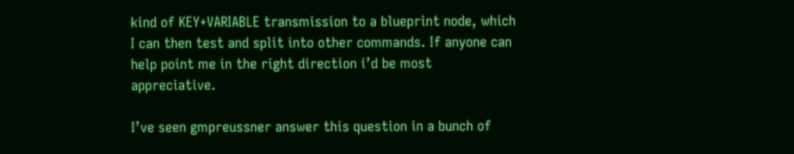kind of KEY+VARIABLE transmission to a blueprint node, which I can then test and split into other commands. If anyone can help point me in the right direction i’d be most appreciative.

I’ve seen gmpreussner answer this question in a bunch of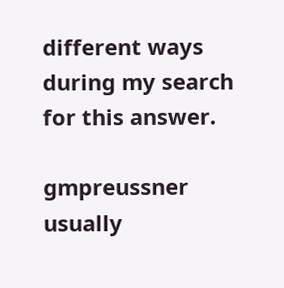different ways during my search for this answer.

gmpreussner usually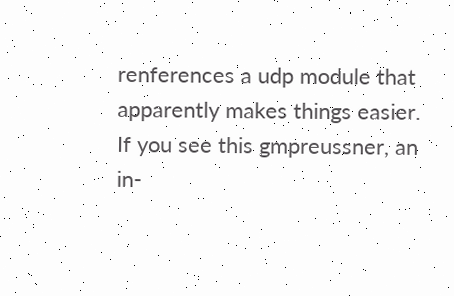renferences a udp module that apparently makes things easier. If you see this gmpreussner, an in-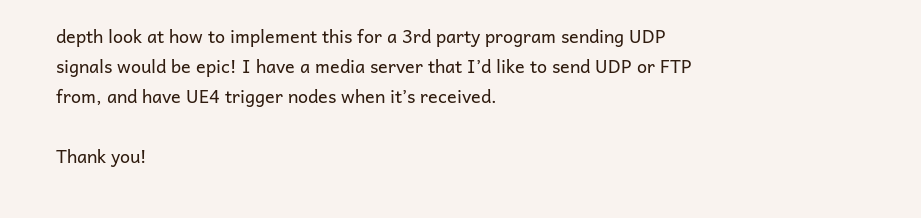depth look at how to implement this for a 3rd party program sending UDP signals would be epic! I have a media server that I’d like to send UDP or FTP from, and have UE4 trigger nodes when it’s received.

Thank you!